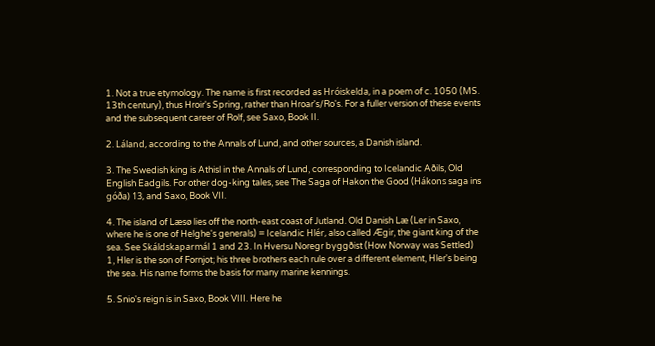1. Not a true etymology. The name is first recorded as Hróiskelda, in a poem of c. 1050 (MS. 13th century), thus Hroir's Spring, rather than Hroar's/Ro's. For a fuller version of these events and the subsequent career of Rolf, see Saxo, Book II.

2. Láland, according to the Annals of Lund, and other sources, a Danish island.

3. The Swedish king is Athisl in the Annals of Lund, corresponding to Icelandic Aðils, Old English Eadgils. For other dog-king tales, see The Saga of Hakon the Good (Hákons saga ins góða) 13, and Saxo, Book VII.

4. The island of Læsø lies off the north-east coast of Jutland. Old Danish Læ (Ler in Saxo, where he is one of Helghe's generals) = Icelandic Hlér, also called Ægir, the giant king of the sea. See Skáldskaparmál 1 and 23. In Hversu Noregr byggðist (How Norway was Settled) 1, Hler is the son of Fornjot; his three brothers each rule over a different element, Hler's being the sea. His name forms the basis for many marine kennings.

5. Snio's reign is in Saxo, Book VIII. Here he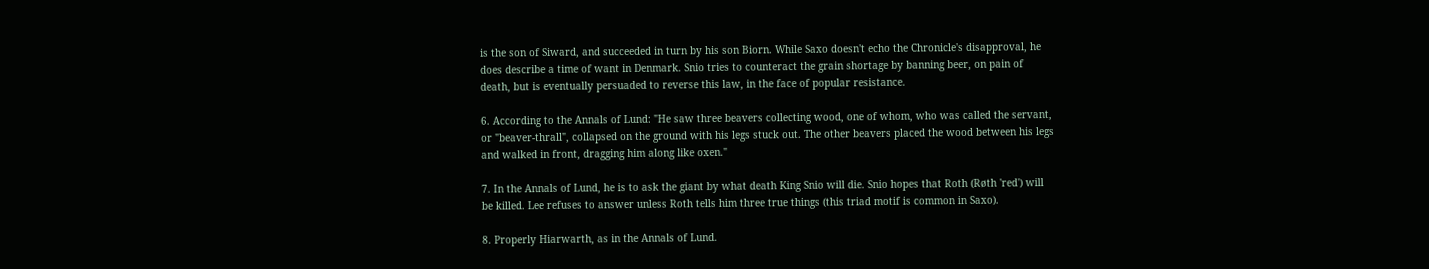is the son of Siward, and succeeded in turn by his son Biorn. While Saxo doesn't echo the Chronicle's disapproval, he does describe a time of want in Denmark. Snio tries to counteract the grain shortage by banning beer, on pain of death, but is eventually persuaded to reverse this law, in the face of popular resistance.

6. According to the Annals of Lund: "He saw three beavers collecting wood, one of whom, who was called the servant, or "beaver-thrall", collapsed on the ground with his legs stuck out. The other beavers placed the wood between his legs and walked in front, dragging him along like oxen."

7. In the Annals of Lund, he is to ask the giant by what death King Snio will die. Snio hopes that Roth (Røth 'red') will be killed. Lee refuses to answer unless Roth tells him three true things (this triad motif is common in Saxo).

8. Properly Hiarwarth, as in the Annals of Lund.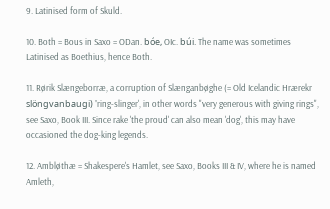9. Latinised form of Skuld.

10. Both = Bous in Saxo = ODan. bóe, OIc. búi. The name was sometimes Latinised as Boethius, hence Both.

11. Rørik Slængeborræ, a corruption of Slænganbøghe (= Old Icelandic Hrærekr slöngvanbaugi) 'ring-slinger', in other words "very generous with giving rings", see Saxo, Book III. Since rake 'the proud' can also mean 'dog', this may have occasioned the dog-king legends.

12. Ambløthæ = Shakespere's Hamlet, see Saxo, Books III & IV, where he is named Amleth,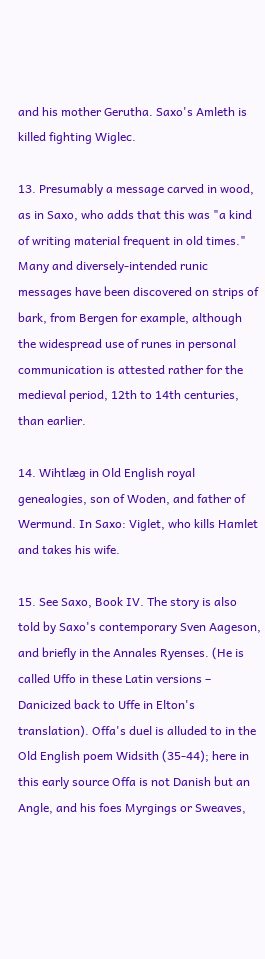and his mother Gerutha. Saxo's Amleth is killed fighting Wiglec.

13. Presumably a message carved in wood, as in Saxo, who adds that this was "a kind of writing material frequent in old times." Many and diversely-intended runic messages have been discovered on strips of bark, from Bergen for example, although the widespread use of runes in personal communication is attested rather for the medieval period, 12th to 14th centuries, than earlier.

14. Wihtlæg in Old English royal genealogies, son of Woden, and father of Wermund. In Saxo: Viglet, who kills Hamlet and takes his wife.

15. See Saxo, Book IV. The story is also told by Saxo's contemporary Sven Aageson, and briefly in the Annales Ryenses. (He is called Uffo in these Latin versions – Danicized back to Uffe in Elton's translation). Offa's duel is alluded to in the Old English poem Widsith (35-44); here in this early source Offa is not Danish but an Angle, and his foes Myrgings or Sweaves,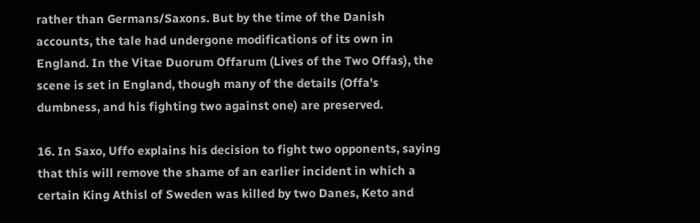rather than Germans/Saxons. But by the time of the Danish accounts, the tale had undergone modifications of its own in England. In the Vitae Duorum Offarum (Lives of the Two Offas), the scene is set in England, though many of the details (Offa's dumbness, and his fighting two against one) are preserved.

16. In Saxo, Uffo explains his decision to fight two opponents, saying that this will remove the shame of an earlier incident in which a certain King Athisl of Sweden was killed by two Danes, Keto and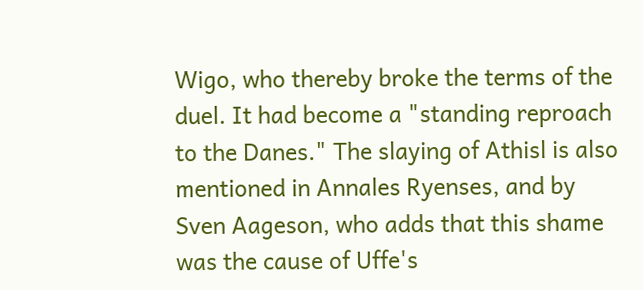Wigo, who thereby broke the terms of the duel. It had become a "standing reproach to the Danes." The slaying of Athisl is also mentioned in Annales Ryenses, and by Sven Aageson, who adds that this shame was the cause of Uffe's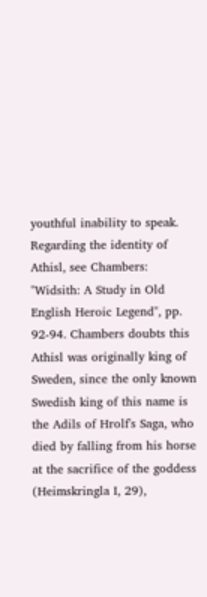youthful inability to speak. Regarding the identity of Athisl, see Chambers: "Widsith: A Study in Old English Heroic Legend", pp. 92-94. Chambers doubts this Athisl was originally king of Sweden, since the only known Swedish king of this name is the Adils of Hrolf's Saga, who died by falling from his horse at the sacrifice of the goddess (Heimskringla I, 29),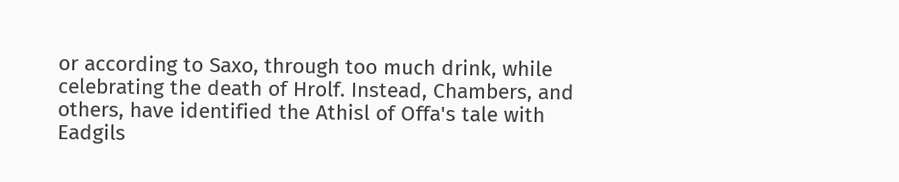or according to Saxo, through too much drink, while celebrating the death of Hrolf. Instead, Chambers, and others, have identified the Athisl of Offa's tale with Eadgils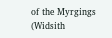of the Myrgings (Widsith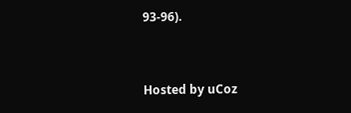93-96).


Hosted by uCoz